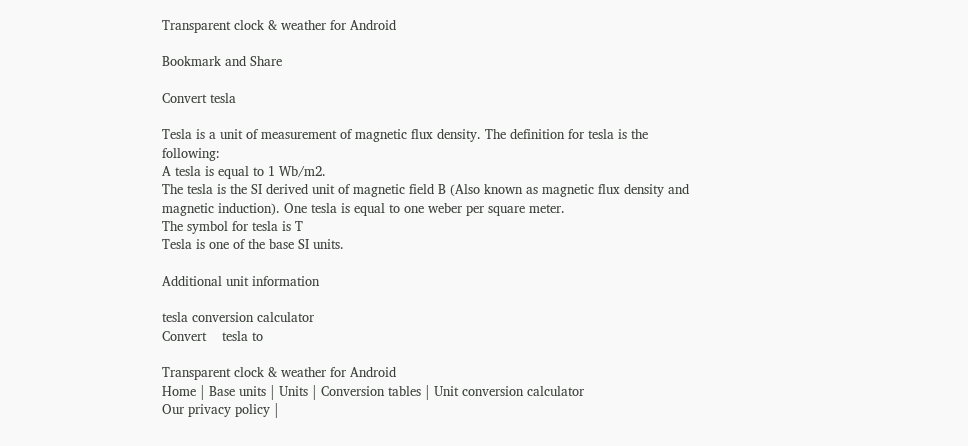Transparent clock & weather for Android

Bookmark and Share

Convert tesla

Tesla is a unit of measurement of magnetic flux density. The definition for tesla is the following:
A tesla is equal to 1 Wb/m2.
The tesla is the SI derived unit of magnetic field B (Also known as magnetic flux density and magnetic induction). One tesla is equal to one weber per square meter.
The symbol for tesla is T
Tesla is one of the base SI units.

Additional unit information

tesla conversion calculator
Convert    tesla to

Transparent clock & weather for Android
Home | Base units | Units | Conversion tables | Unit conversion calculator
Our privacy policy |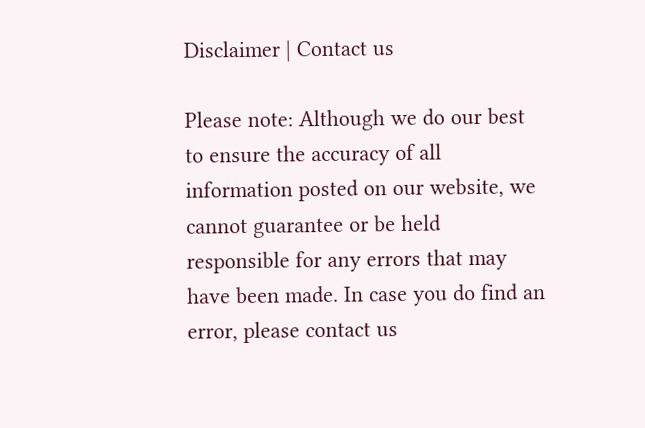Disclaimer | Contact us

Please note: Although we do our best to ensure the accuracy of all information posted on our website, we cannot guarantee or be held responsible for any errors that may have been made. In case you do find an error, please contact us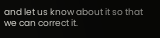and let us know about it so that we can correct it.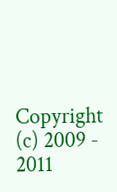Copyright (c) 2009 - 2011